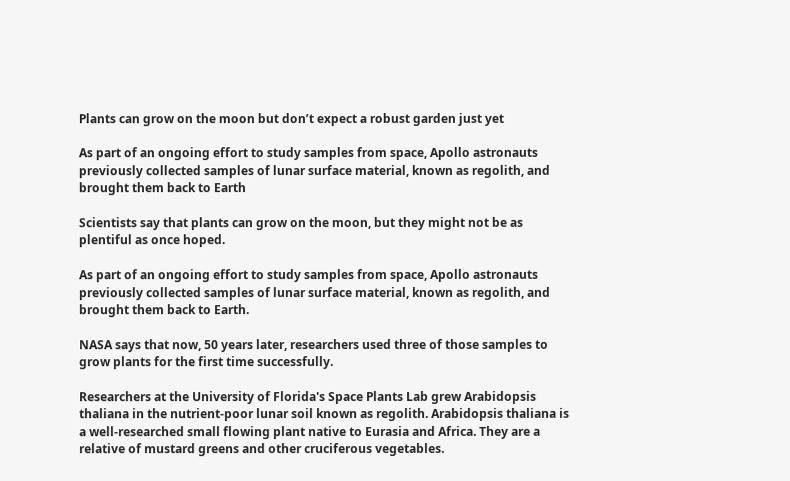Plants can grow on the moon but don’t expect a robust garden just yet

As part of an ongoing effort to study samples from space, Apollo astronauts previously collected samples of lunar surface material, known as regolith, and brought them back to Earth

Scientists say that plants can grow on the moon, but they might not be as plentiful as once hoped.

As part of an ongoing effort to study samples from space, Apollo astronauts previously collected samples of lunar surface material, known as regolith, and brought them back to Earth.

NASA says that now, 50 years later, researchers used three of those samples to grow plants for the first time successfully.

Researchers at the University of Florida's Space Plants Lab grew Arabidopsis thaliana in the nutrient-poor lunar soil known as regolith. Arabidopsis thaliana is a well-researched small flowing plant native to Eurasia and Africa. They are a relative of mustard greens and other cruciferous vegetables.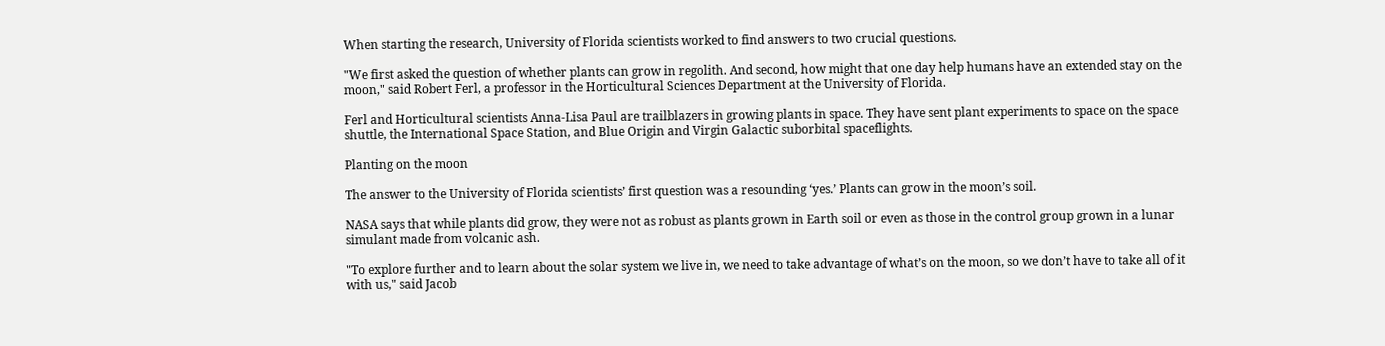When starting the research, University of Florida scientists worked to find answers to two crucial questions.

"We first asked the question of whether plants can grow in regolith. And second, how might that one day help humans have an extended stay on the moon," said Robert Ferl, a professor in the Horticultural Sciences Department at the University of Florida.

Ferl and Horticultural scientists Anna-Lisa Paul are trailblazers in growing plants in space. They have sent plant experiments to space on the space shuttle, the International Space Station, and Blue Origin and Virgin Galactic suborbital spaceflights.

Planting on the moon

The answer to the University of Florida scientists’ first question was a resounding ‘yes.’ Plants can grow in the moon’s soil.

NASA says that while plants did grow, they were not as robust as plants grown in Earth soil or even as those in the control group grown in a lunar simulant made from volcanic ash.

"To explore further and to learn about the solar system we live in, we need to take advantage of what’s on the moon, so we don’t have to take all of it with us," said Jacob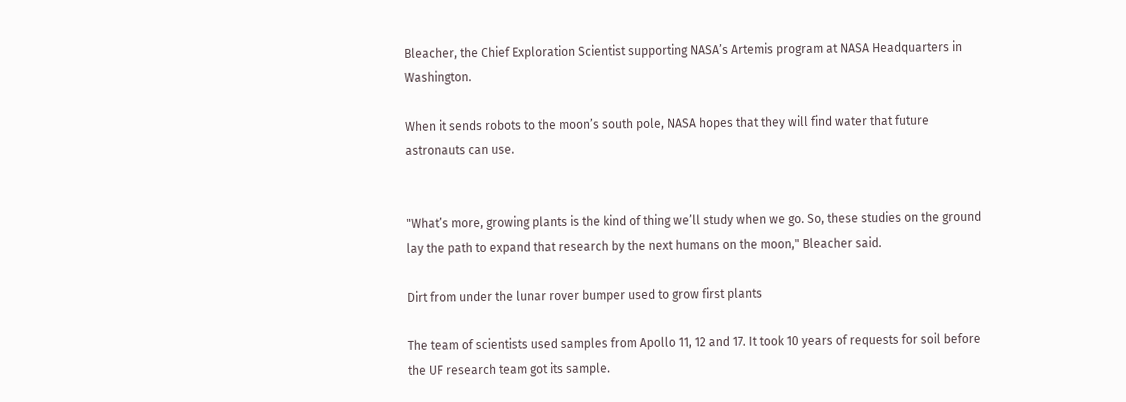Bleacher, the Chief Exploration Scientist supporting NASA’s Artemis program at NASA Headquarters in Washington.

When it sends robots to the moon’s south pole, NASA hopes that they will find water that future astronauts can use.


"What’s more, growing plants is the kind of thing we’ll study when we go. So, these studies on the ground lay the path to expand that research by the next humans on the moon," Bleacher said.

Dirt from under the lunar rover bumper used to grow first plants

The team of scientists used samples from Apollo 11, 12 and 17. It took 10 years of requests for soil before the UF research team got its sample.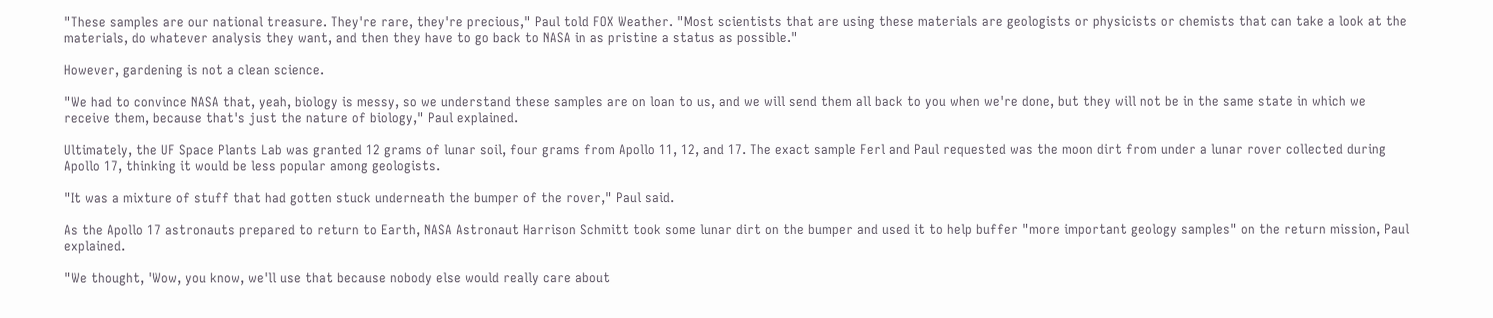"These samples are our national treasure. They're rare, they're precious," Paul told FOX Weather. "Most scientists that are using these materials are geologists or physicists or chemists that can take a look at the materials, do whatever analysis they want, and then they have to go back to NASA in as pristine a status as possible."

However, gardening is not a clean science.

"We had to convince NASA that, yeah, biology is messy, so we understand these samples are on loan to us, and we will send them all back to you when we're done, but they will not be in the same state in which we receive them, because that's just the nature of biology," Paul explained.

Ultimately, the UF Space Plants Lab was granted 12 grams of lunar soil, four grams from Apollo 11, 12, and 17. The exact sample Ferl and Paul requested was the moon dirt from under a lunar rover collected during Apollo 17, thinking it would be less popular among geologists.

"It was a mixture of stuff that had gotten stuck underneath the bumper of the rover," Paul said.

As the Apollo 17 astronauts prepared to return to Earth, NASA Astronaut Harrison Schmitt took some lunar dirt on the bumper and used it to help buffer "more important geology samples" on the return mission, Paul explained.

"We thought, 'Wow, you know, we'll use that because nobody else would really care about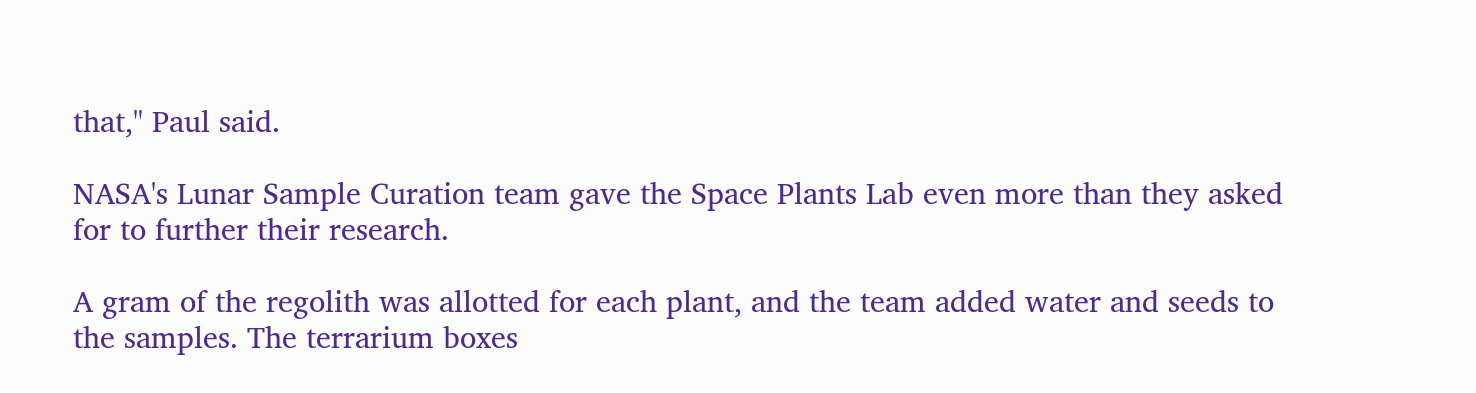that," Paul said.

NASA's Lunar Sample Curation team gave the Space Plants Lab even more than they asked for to further their research.

A gram of the regolith was allotted for each plant, and the team added water and seeds to the samples. The terrarium boxes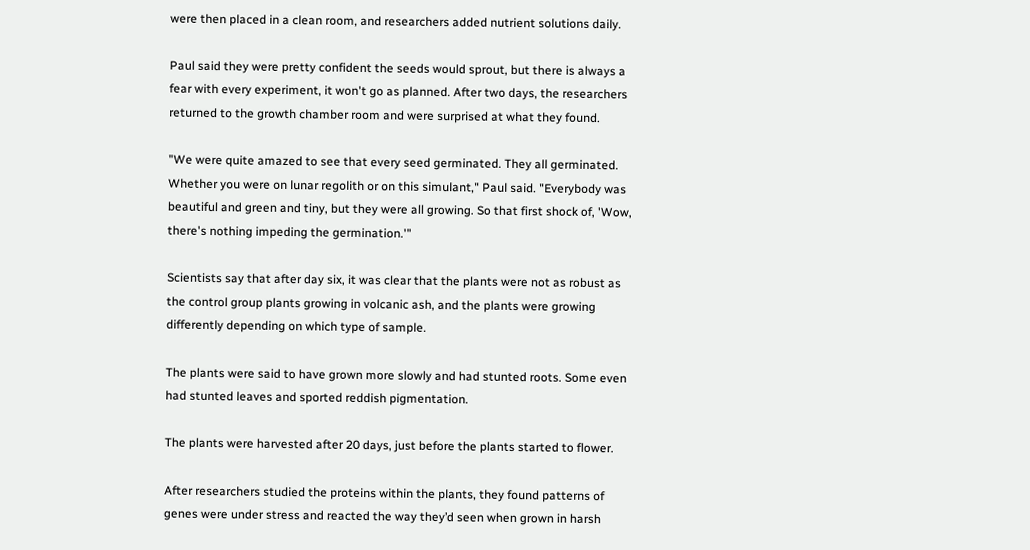were then placed in a clean room, and researchers added nutrient solutions daily.

Paul said they were pretty confident the seeds would sprout, but there is always a fear with every experiment, it won't go as planned. After two days, the researchers returned to the growth chamber room and were surprised at what they found.

"We were quite amazed to see that every seed germinated. They all germinated. Whether you were on lunar regolith or on this simulant," Paul said. "Everybody was beautiful and green and tiny, but they were all growing. So that first shock of, 'Wow, there's nothing impeding the germination.'"

Scientists say that after day six, it was clear that the plants were not as robust as the control group plants growing in volcanic ash, and the plants were growing differently depending on which type of sample.

The plants were said to have grown more slowly and had stunted roots. Some even had stunted leaves and sported reddish pigmentation.

The plants were harvested after 20 days, just before the plants started to flower.

After researchers studied the proteins within the plants, they found patterns of genes were under stress and reacted the way they’d seen when grown in harsh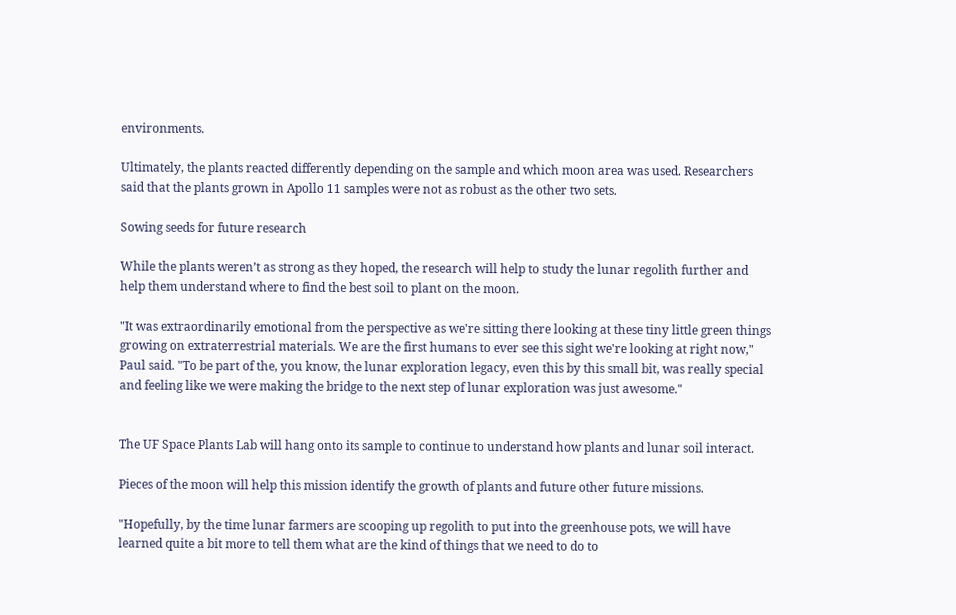environments.

Ultimately, the plants reacted differently depending on the sample and which moon area was used. Researchers said that the plants grown in Apollo 11 samples were not as robust as the other two sets.

Sowing seeds for future research

While the plants weren’t as strong as they hoped, the research will help to study the lunar regolith further and help them understand where to find the best soil to plant on the moon.

"It was extraordinarily emotional from the perspective as we're sitting there looking at these tiny little green things growing on extraterrestrial materials. We are the first humans to ever see this sight we're looking at right now," Paul said. "To be part of the, you know, the lunar exploration legacy, even this by this small bit, was really special and feeling like we were making the bridge to the next step of lunar exploration was just awesome."


The UF Space Plants Lab will hang onto its sample to continue to understand how plants and lunar soil interact.

Pieces of the moon will help this mission identify the growth of plants and future other future missions.

"Hopefully, by the time lunar farmers are scooping up regolith to put into the greenhouse pots, we will have learned quite a bit more to tell them what are the kind of things that we need to do to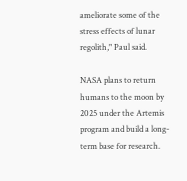ameliorate some of the stress effects of lunar regolith," Paul said.

NASA plans to return humans to the moon by 2025 under the Artemis program and build a long-term base for research.